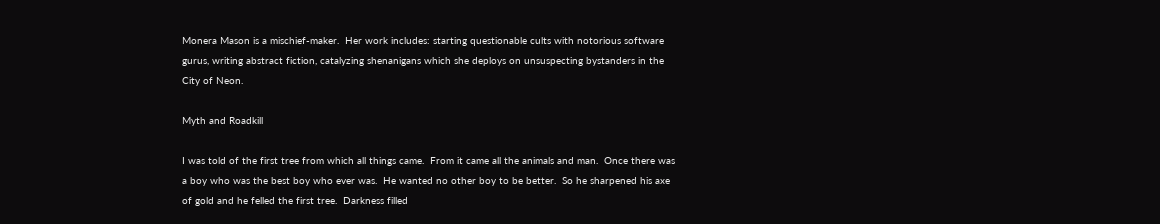Monera Mason is a mischief-maker.  Her work includes: starting questionable cults with notorious software gurus, writing abstract fiction, catalyzing shenanigans which she deploys on unsuspecting bystanders in the City of Neon.

Myth and Roadkill

I was told of the first tree from which all things came.  From it came all the animals and man.  Once there was a boy who was the best boy who ever was.  He wanted no other boy to be better.  So he sharpened his axe of gold and he felled the first tree.  Darkness filled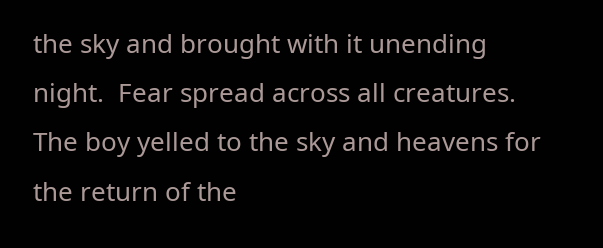the sky and brought with it unending night.  Fear spread across all creatures.  The boy yelled to the sky and heavens for the return of the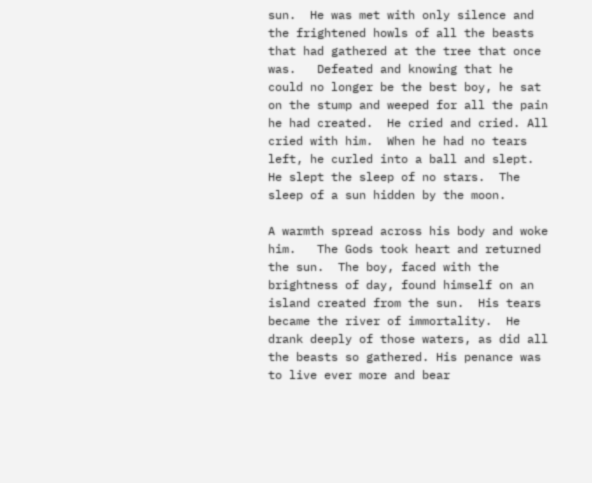sun.  He was met with only silence and the frightened howls of all the beasts that had gathered at the tree that once was.   Defeated and knowing that he could no longer be the best boy, he sat on the stump and weeped for all the pain he had created.  He cried and cried. All cried with him.  When he had no tears left, he curled into a ball and slept.  He slept the sleep of no stars.  The sleep of a sun hidden by the moon.

A warmth spread across his body and woke him.   The Gods took heart and returned the sun.  The boy, faced with the brightness of day, found himself on an island created from the sun.  His tears became the river of immortality.  He drank deeply of those waters, as did all the beasts so gathered. His penance was to live ever more and bear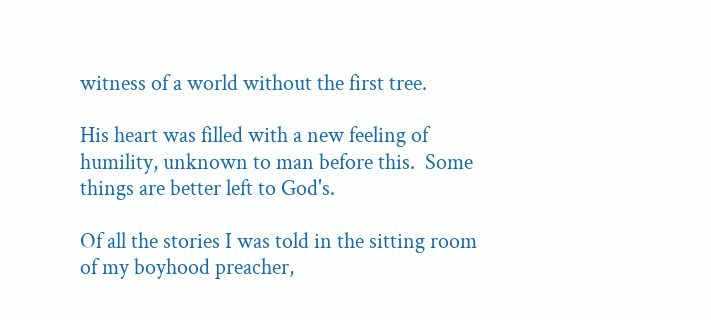witness of a world without the first tree.

His heart was filled with a new feeling of humility, unknown to man before this.  Some things are better left to God's.

Of all the stories I was told in the sitting room of my boyhood preacher,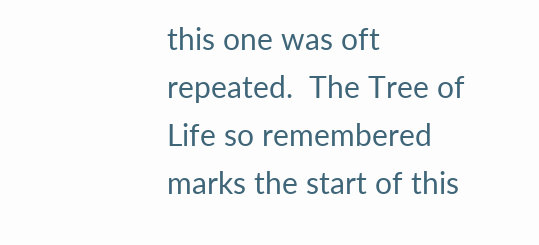this one was oft repeated.  The Tree of Life so remembered marks the start of this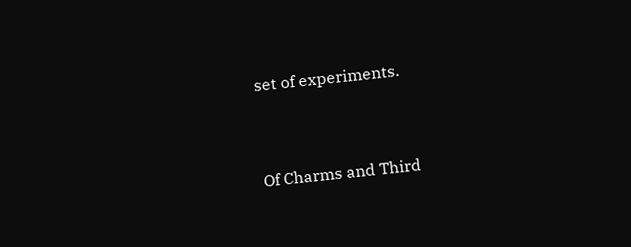set of experiments.



Of Charms and Third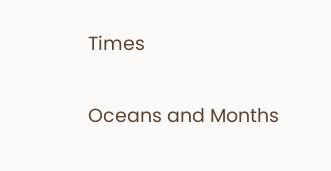Times

Oceans and Months